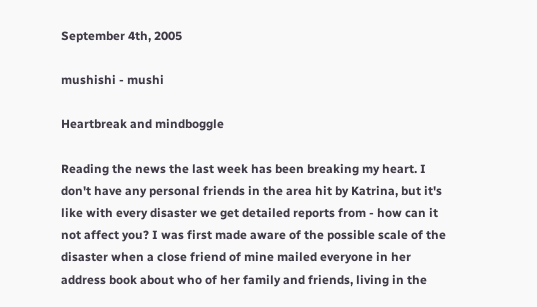September 4th, 2005

mushishi - mushi

Heartbreak and mindboggle

Reading the news the last week has been breaking my heart. I don't have any personal friends in the area hit by Katrina, but it's like with every disaster we get detailed reports from - how can it not affect you? I was first made aware of the possible scale of the disaster when a close friend of mine mailed everyone in her address book about who of her family and friends, living in the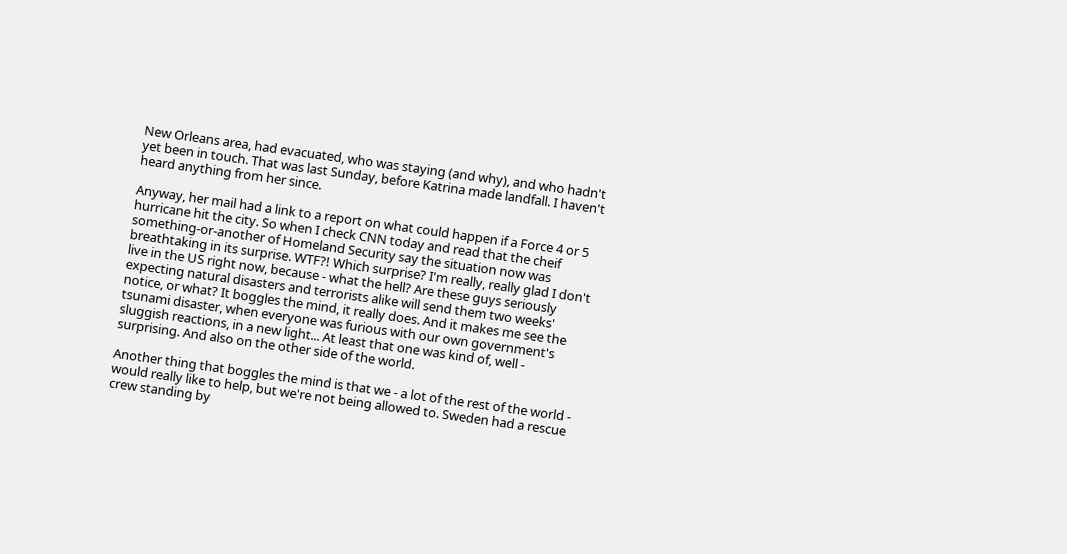New Orleans area, had evacuated, who was staying (and why), and who hadn't yet been in touch. That was last Sunday, before Katrina made landfall. I haven't heard anything from her since.

Anyway, her mail had a link to a report on what could happen if a Force 4 or 5 hurricane hit the city. So when I check CNN today and read that the cheif something-or-another of Homeland Security say the situation now was breathtaking in its surprise. WTF?! Which surprise? I'm really, really glad I don't live in the US right now, because - what the hell? Are these guys seriously expecting natural disasters and terrorists alike will send them two weeks' notice, or what? It boggles the mind, it really does. And it makes me see the tsunami disaster, when everyone was furious with our own government's sluggish reactions, in a new light... At least that one was kind of, well - surprising. And also on the other side of the world.

Another thing that boggles the mind is that we - a lot of the rest of the world - would really like to help, but we're not being allowed to. Sweden had a rescue crew standing by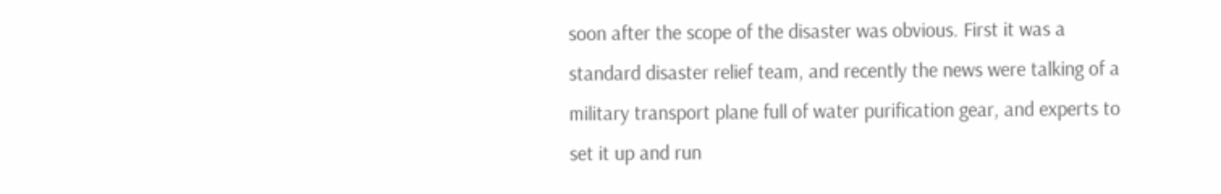soon after the scope of the disaster was obvious. First it was a standard disaster relief team, and recently the news were talking of a military transport plane full of water purification gear, and experts to set it up and run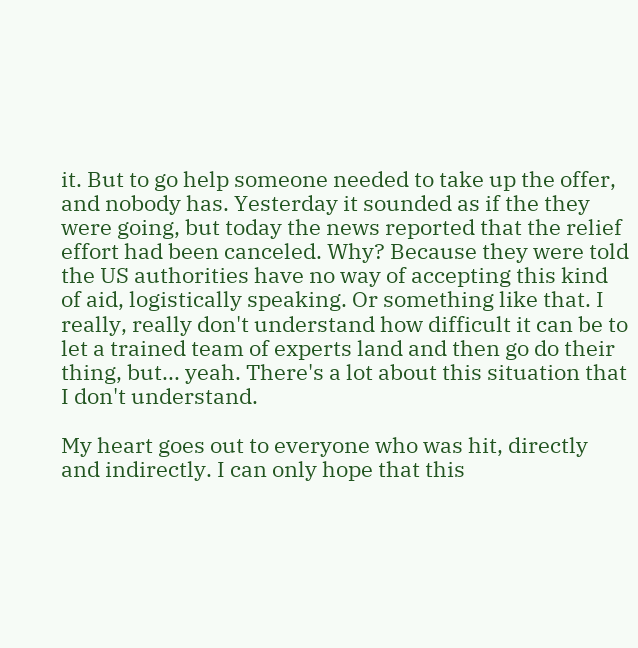it. But to go help someone needed to take up the offer, and nobody has. Yesterday it sounded as if the they were going, but today the news reported that the relief effort had been canceled. Why? Because they were told the US authorities have no way of accepting this kind of aid, logistically speaking. Or something like that. I really, really don't understand how difficult it can be to let a trained team of experts land and then go do their thing, but... yeah. There's a lot about this situation that I don't understand.

My heart goes out to everyone who was hit, directly and indirectly. I can only hope that this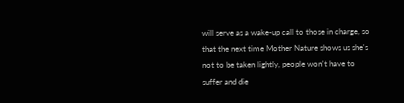will serve as a wake-up call to those in charge, so that the next time Mother Nature shows us she's not to be taken lightly, people won't have to suffer and die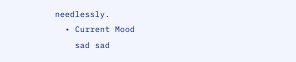needlessly.
  • Current Mood
    sad sad